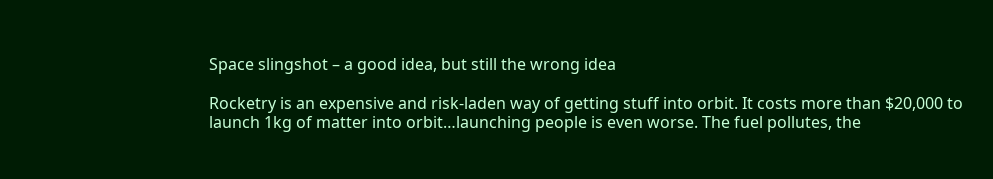Space slingshot – a good idea, but still the wrong idea

Rocketry is an expensive and risk-laden way of getting stuff into orbit. It costs more than $20,000 to launch 1kg of matter into orbit…launching people is even worse. The fuel pollutes, the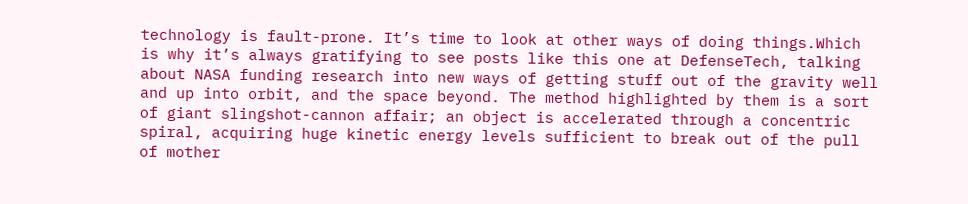technology is fault-prone. It’s time to look at other ways of doing things.Which is why it’s always gratifying to see posts like this one at DefenseTech, talking about NASA funding research into new ways of getting stuff out of the gravity well and up into orbit, and the space beyond. The method highlighted by them is a sort of giant slingshot-cannon affair; an object is accelerated through a concentric spiral, acquiring huge kinetic energy levels sufficient to break out of the pull of mother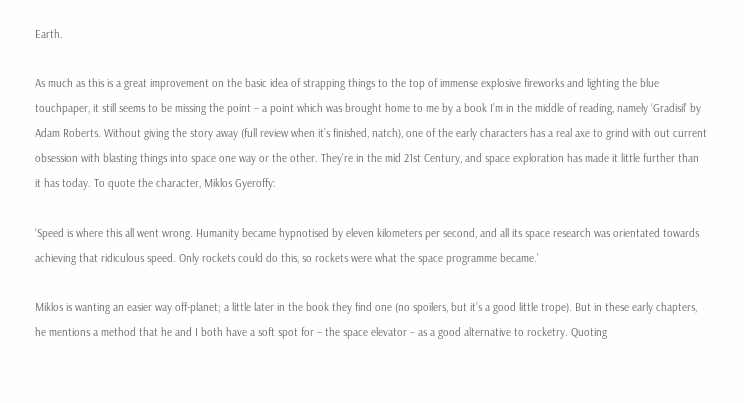Earth.

As much as this is a great improvement on the basic idea of strapping things to the top of immense explosive fireworks and lighting the blue touchpaper, it still seems to be missing the point – a point which was brought home to me by a book I’m in the middle of reading, namely ‘Gradisil’ by Adam Roberts. Without giving the story away (full review when it’s finished, natch), one of the early characters has a real axe to grind with out current obsession with blasting things into space one way or the other. They’re in the mid 21st Century, and space exploration has made it little further than it has today. To quote the character, Miklos Gyeroffy:

‘Speed is where this all went wrong. Humanity became hypnotised by eleven kilometers per second, and all its space research was orientated towards achieving that ridiculous speed. Only rockets could do this, so rockets were what the space programme became.’

Miklos is wanting an easier way off-planet; a little later in the book they find one (no spoilers, but it’s a good little trope). But in these early chapters, he mentions a method that he and I both have a soft spot for – the space elevator – as a good alternative to rocketry. Quoting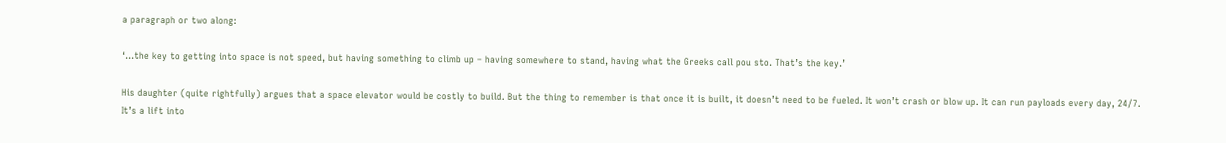a paragraph or two along:

‘…the key to getting into space is not speed, but having something to climb up – having somewhere to stand, having what the Greeks call pou sto. That’s the key.’

His daughter (quite rightfully) argues that a space elevator would be costly to build. But the thing to remember is that once it is built, it doesn’t need to be fueled. It won’t crash or blow up. It can run payloads every day, 24/7. It’s a lift into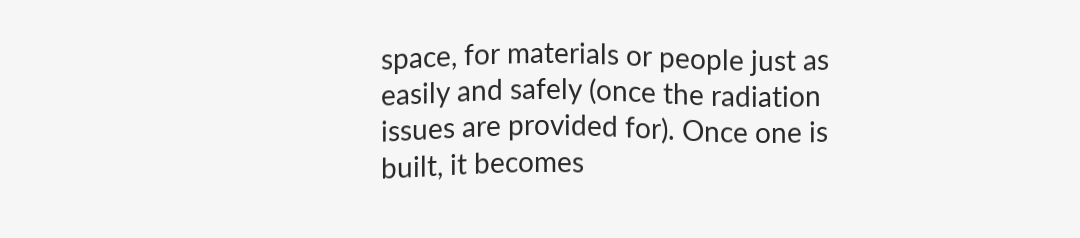space, for materials or people just as easily and safely (once the radiation issues are provided for). Once one is built, it becomes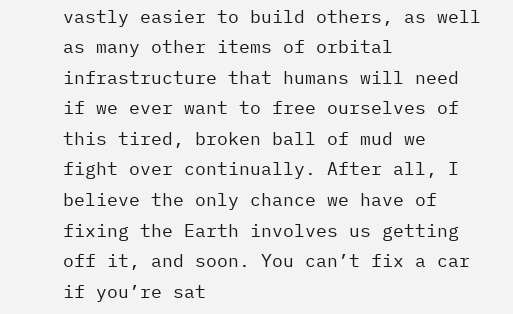vastly easier to build others, as well as many other items of orbital infrastructure that humans will need if we ever want to free ourselves of this tired, broken ball of mud we fight over continually. After all, I believe the only chance we have of fixing the Earth involves us getting off it, and soon. You can’t fix a car if you’re sat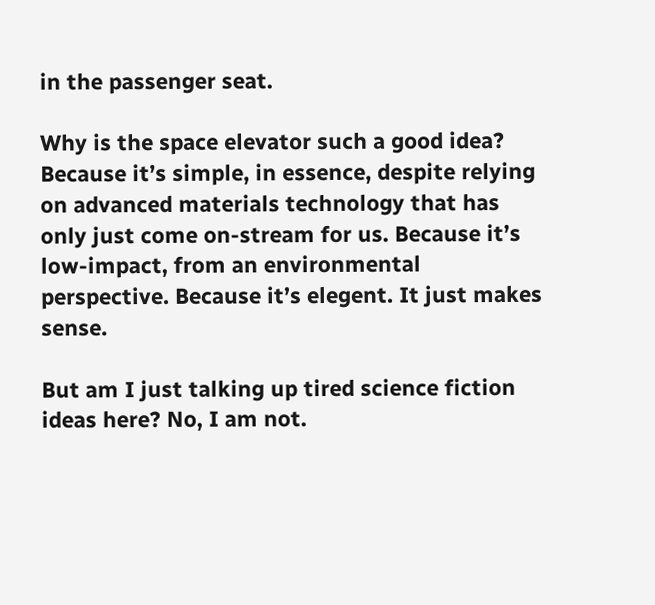in the passenger seat.

Why is the space elevator such a good idea? Because it’s simple, in essence, despite relying on advanced materials technology that has only just come on-stream for us. Because it’s low-impact, from an environmental perspective. Because it’s elegent. It just makes sense.

But am I just talking up tired science fiction ideas here? No, I am not.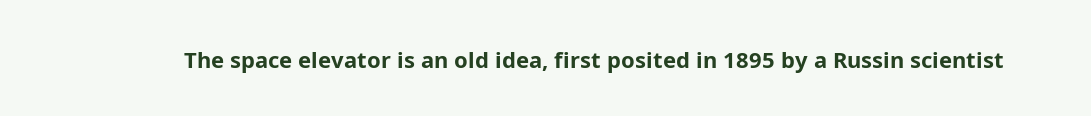The space elevator is an old idea, first posited in 1895 by a Russin scientist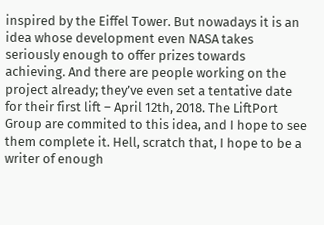inspired by the Eiffel Tower. But nowadays it is an idea whose development even NASA takes seriously enough to offer prizes towards achieving. And there are people working on the project already; they’ve even set a tentative date for their first lift – April 12th, 2018. The LiftPort Group are commited to this idea, and I hope to see them complete it. Hell, scratch that, I hope to be a writer of enough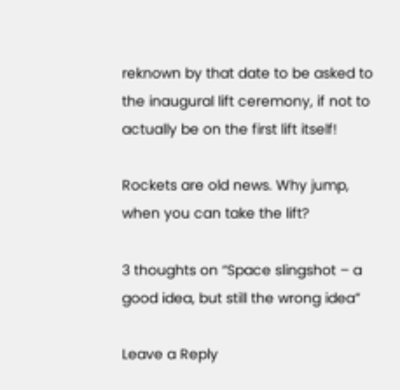reknown by that date to be asked to the inaugural lift ceremony, if not to actually be on the first lift itself!

Rockets are old news. Why jump, when you can take the lift?

3 thoughts on “Space slingshot – a good idea, but still the wrong idea”

Leave a Reply